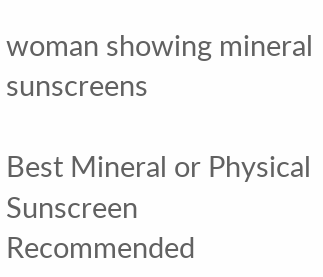woman showing mineral sunscreens

Best Mineral or Physical Sunscreen Recommended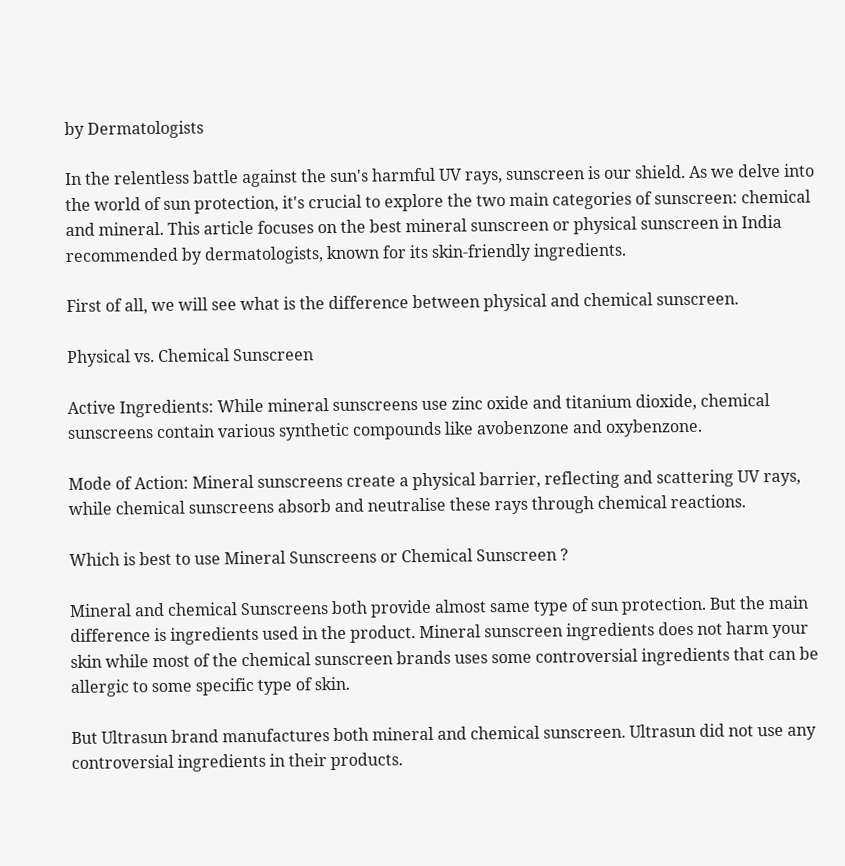by Dermatologists

In the relentless battle against the sun's harmful UV rays, sunscreen is our shield. As we delve into the world of sun protection, it's crucial to explore the two main categories of sunscreen: chemical and mineral. This article focuses on the best mineral sunscreen or physical sunscreen in India recommended by dermatologists, known for its skin-friendly ingredients.

First of all, we will see what is the difference between physical and chemical sunscreen.

Physical vs. Chemical Sunscreen

Active Ingredients: While mineral sunscreens use zinc oxide and titanium dioxide, chemical sunscreens contain various synthetic compounds like avobenzone and oxybenzone.

Mode of Action: Mineral sunscreens create a physical barrier, reflecting and scattering UV rays, while chemical sunscreens absorb and neutralise these rays through chemical reactions.

Which is best to use Mineral Sunscreens or Chemical Sunscreen ?

Mineral and chemical Sunscreens both provide almost same type of sun protection. But the main difference is ingredients used in the product. Mineral sunscreen ingredients does not harm your skin while most of the chemical sunscreen brands uses some controversial ingredients that can be allergic to some specific type of skin.

But Ultrasun brand manufactures both mineral and chemical sunscreen. Ultrasun did not use any controversial ingredients in their products.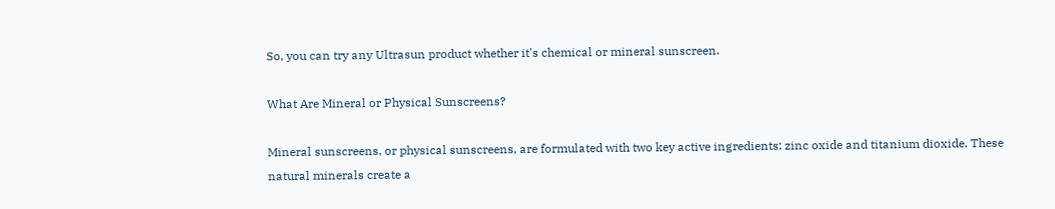So, you can try any Ultrasun product whether it's chemical or mineral sunscreen.

What Are Mineral or Physical Sunscreens?

Mineral sunscreens, or physical sunscreens, are formulated with two key active ingredients: zinc oxide and titanium dioxide. These natural minerals create a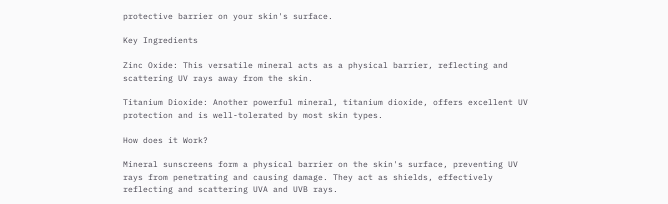protective barrier on your skin's surface.

Key Ingredients

Zinc Oxide: This versatile mineral acts as a physical barrier, reflecting and scattering UV rays away from the skin.

Titanium Dioxide: Another powerful mineral, titanium dioxide, offers excellent UV protection and is well-tolerated by most skin types.

How does it Work?

Mineral sunscreens form a physical barrier on the skin's surface, preventing UV rays from penetrating and causing damage. They act as shields, effectively reflecting and scattering UVA and UVB rays.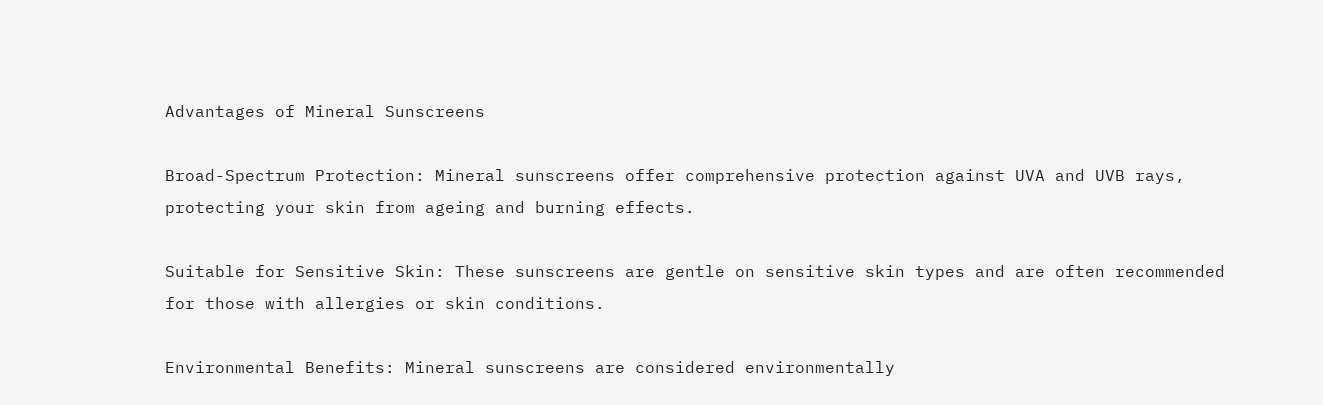Advantages of Mineral Sunscreens

Broad-Spectrum Protection: Mineral sunscreens offer comprehensive protection against UVA and UVB rays, protecting your skin from ageing and burning effects.

Suitable for Sensitive Skin: These sunscreens are gentle on sensitive skin types and are often recommended for those with allergies or skin conditions.

Environmental Benefits: Mineral sunscreens are considered environmentally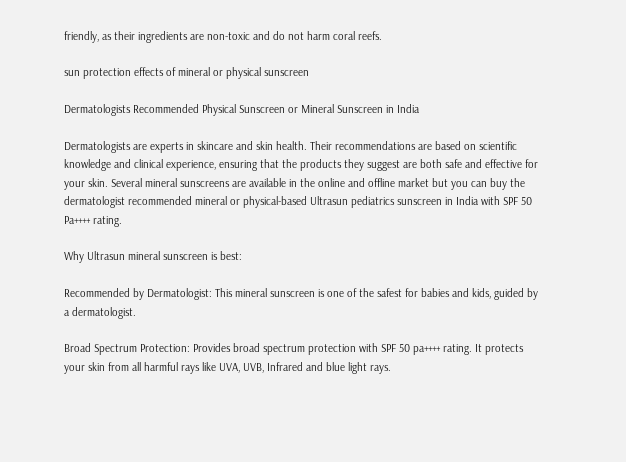friendly, as their ingredients are non-toxic and do not harm coral reefs.

sun protection effects of mineral or physical sunscreen

Dermatologists Recommended Physical Sunscreen or Mineral Sunscreen in India

Dermatologists are experts in skincare and skin health. Their recommendations are based on scientific knowledge and clinical experience, ensuring that the products they suggest are both safe and effective for your skin. Several mineral sunscreens are available in the online and offline market but you can buy the dermatologist recommended mineral or physical-based Ultrasun pediatrics sunscreen in India with SPF 50 Pa++++ rating.

Why Ultrasun mineral sunscreen is best:

Recommended by Dermatologist: This mineral sunscreen is one of the safest for babies and kids, guided by a dermatologist.

Broad Spectrum Protection: Provides broad spectrum protection with SPF 50 pa++++ rating. It protects your skin from all harmful rays like UVA, UVB, Infrared and blue light rays.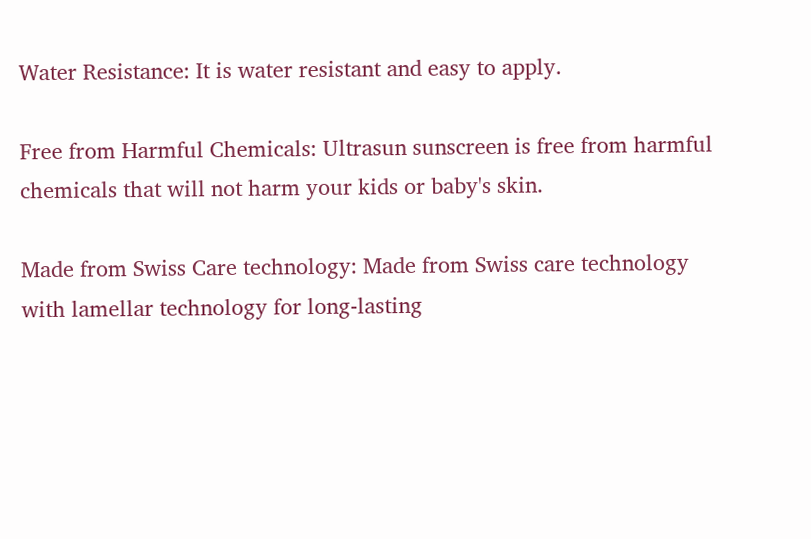Water Resistance: It is water resistant and easy to apply.

Free from Harmful Chemicals: Ultrasun sunscreen is free from harmful chemicals that will not harm your kids or baby's skin.

Made from Swiss Care technology: Made from Swiss care technology with lamellar technology for long-lasting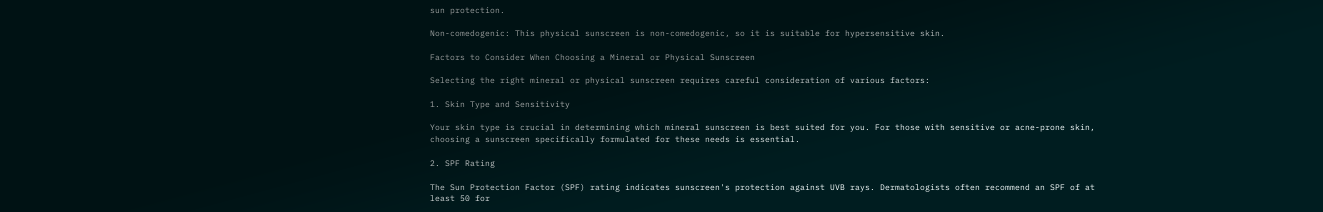sun protection.

Non-comedogenic: This physical sunscreen is non-comedogenic, so it is suitable for hypersensitive skin.

Factors to Consider When Choosing a Mineral or Physical Sunscreen

Selecting the right mineral or physical sunscreen requires careful consideration of various factors:

1. Skin Type and Sensitivity

Your skin type is crucial in determining which mineral sunscreen is best suited for you. For those with sensitive or acne-prone skin, choosing a sunscreen specifically formulated for these needs is essential.

2. SPF Rating

The Sun Protection Factor (SPF) rating indicates sunscreen's protection against UVB rays. Dermatologists often recommend an SPF of at least 50 for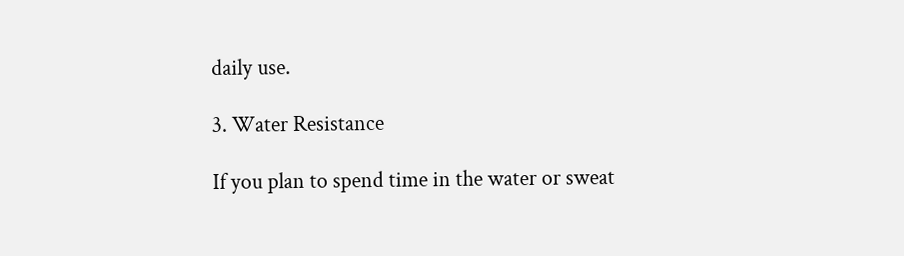daily use.

3. Water Resistance

If you plan to spend time in the water or sweat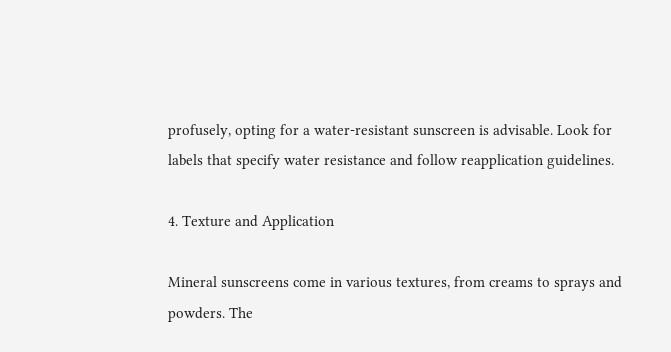profusely, opting for a water-resistant sunscreen is advisable. Look for labels that specify water resistance and follow reapplication guidelines.

4. Texture and Application

Mineral sunscreens come in various textures, from creams to sprays and powders. The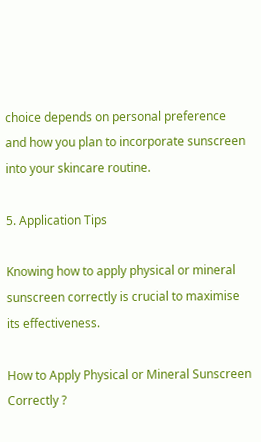choice depends on personal preference and how you plan to incorporate sunscreen into your skincare routine.

5. Application Tips

Knowing how to apply physical or mineral sunscreen correctly is crucial to maximise its effectiveness.

How to Apply Physical or Mineral Sunscreen Correctly ?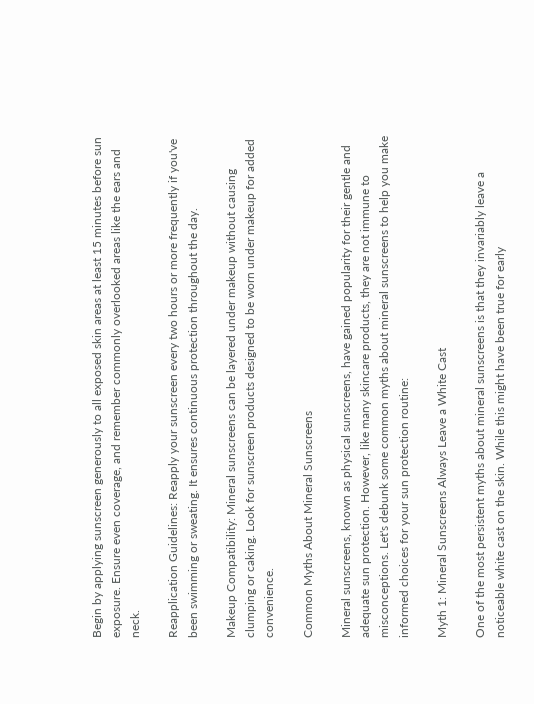Begin by applying sunscreen generously to all exposed skin areas at least 15 minutes before sun exposure. Ensure even coverage, and remember commonly overlooked areas like the ears and neck.

Reapplication Guidelines: Reapply your sunscreen every two hours or more frequently if you've been swimming or sweating. It ensures continuous protection throughout the day.

Makeup Compatibility: Mineral sunscreens can be layered under makeup without causing clumping or caking. Look for sunscreen products designed to be worn under makeup for added convenience.

Common Myths About Mineral Sunscreens

Mineral sunscreens, known as physical sunscreens, have gained popularity for their gentle and adequate sun protection. However, like many skincare products, they are not immune to misconceptions. Let's debunk some common myths about mineral sunscreens to help you make informed choices for your sun protection routine:

Myth 1: Mineral Sunscreens Always Leave a White Cast

One of the most persistent myths about mineral sunscreens is that they invariably leave a noticeable white cast on the skin. While this might have been true for early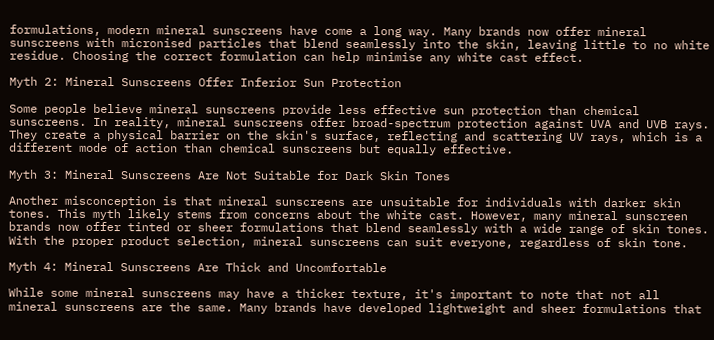formulations, modern mineral sunscreens have come a long way. Many brands now offer mineral sunscreens with micronised particles that blend seamlessly into the skin, leaving little to no white residue. Choosing the correct formulation can help minimise any white cast effect.

Myth 2: Mineral Sunscreens Offer Inferior Sun Protection

Some people believe mineral sunscreens provide less effective sun protection than chemical sunscreens. In reality, mineral sunscreens offer broad-spectrum protection against UVA and UVB rays. They create a physical barrier on the skin's surface, reflecting and scattering UV rays, which is a different mode of action than chemical sunscreens but equally effective.

Myth 3: Mineral Sunscreens Are Not Suitable for Dark Skin Tones

Another misconception is that mineral sunscreens are unsuitable for individuals with darker skin tones. This myth likely stems from concerns about the white cast. However, many mineral sunscreen brands now offer tinted or sheer formulations that blend seamlessly with a wide range of skin tones. With the proper product selection, mineral sunscreens can suit everyone, regardless of skin tone.

Myth 4: Mineral Sunscreens Are Thick and Uncomfortable

While some mineral sunscreens may have a thicker texture, it's important to note that not all mineral sunscreens are the same. Many brands have developed lightweight and sheer formulations that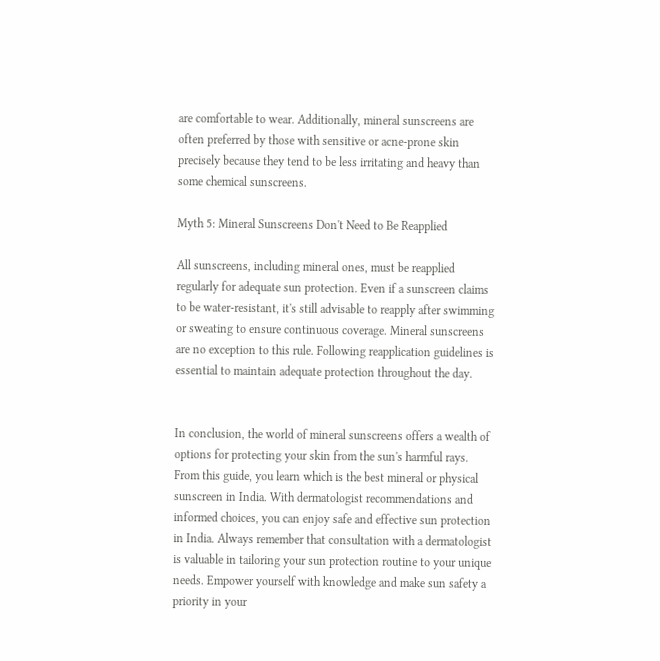are comfortable to wear. Additionally, mineral sunscreens are often preferred by those with sensitive or acne-prone skin precisely because they tend to be less irritating and heavy than some chemical sunscreens.

Myth 5: Mineral Sunscreens Don't Need to Be Reapplied

All sunscreens, including mineral ones, must be reapplied regularly for adequate sun protection. Even if a sunscreen claims to be water-resistant, it's still advisable to reapply after swimming or sweating to ensure continuous coverage. Mineral sunscreens are no exception to this rule. Following reapplication guidelines is essential to maintain adequate protection throughout the day.


In conclusion, the world of mineral sunscreens offers a wealth of options for protecting your skin from the sun's harmful rays. From this guide, you learn which is the best mineral or physical sunscreen in India. With dermatologist recommendations and informed choices, you can enjoy safe and effective sun protection in India. Always remember that consultation with a dermatologist is valuable in tailoring your sun protection routine to your unique needs. Empower yourself with knowledge and make sun safety a priority in your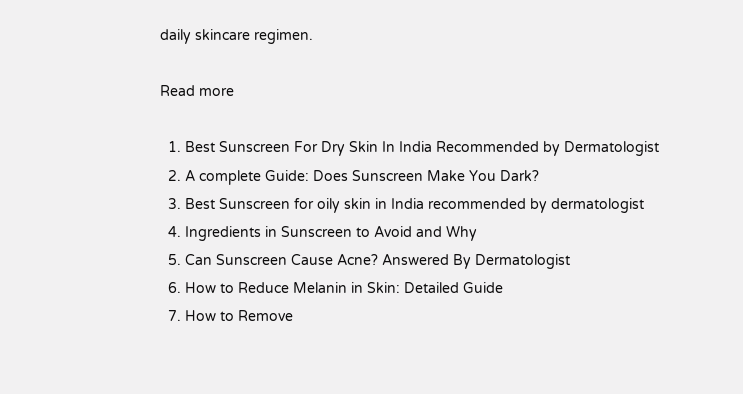daily skincare regimen.

Read more

  1. Best Sunscreen For Dry Skin In India Recommended by Dermatologist
  2. A complete Guide: Does Sunscreen Make You Dark?
  3. Best Sunscreen for oily skin in India recommended by dermatologist
  4. Ingredients in Sunscreen to Avoid and Why
  5. Can Sunscreen Cause Acne? Answered By Dermatologist
  6. How to Reduce Melanin in Skin: Detailed Guide
  7. How to Remove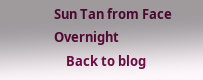Sun Tan from Face Overnight
    Back to blog